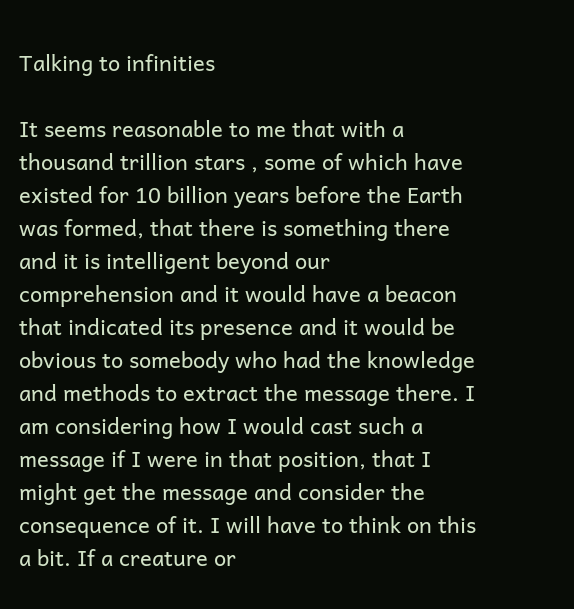Talking to infinities

It seems reasonable to me that with a thousand trillion stars , some of which have existed for 10 billion years before the Earth was formed, that there is something there and it is intelligent beyond our comprehension and it would have a beacon that indicated its presence and it would be obvious to somebody who had the knowledge and methods to extract the message there. I am considering how I would cast such a message if I were in that position, that I might get the message and consider the consequence of it. I will have to think on this a bit. If a creature or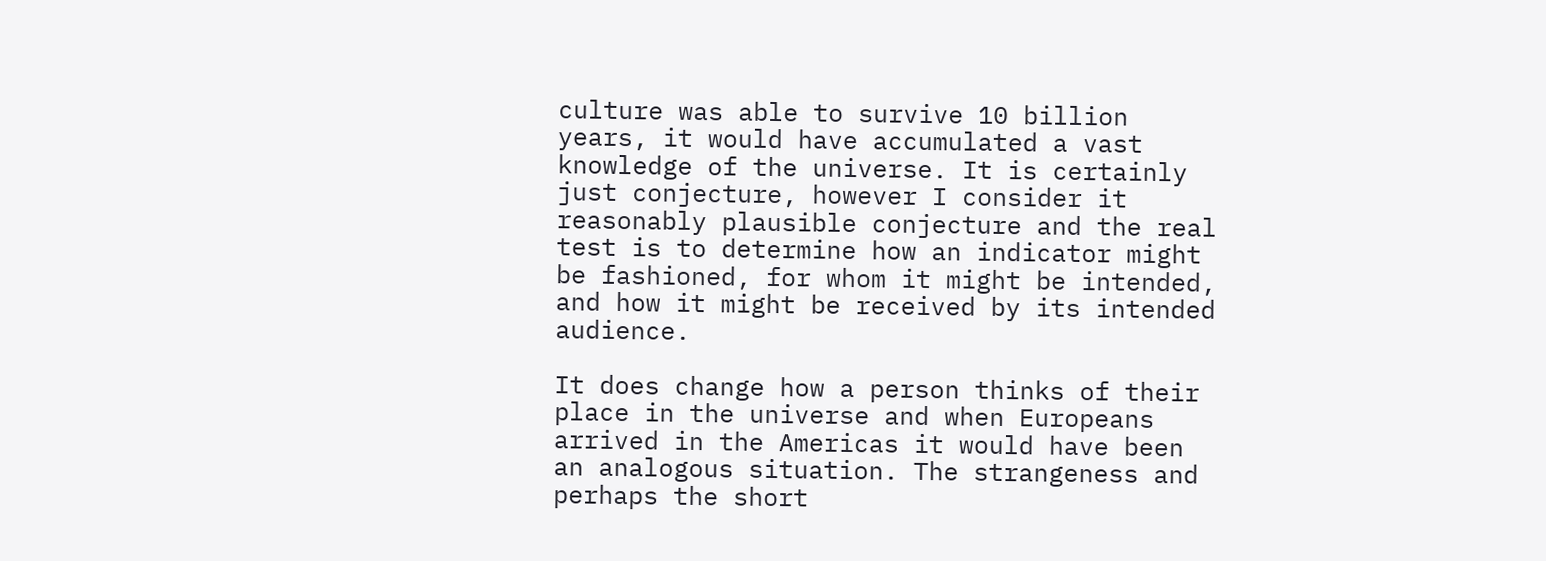culture was able to survive 10 billion years, it would have accumulated a vast knowledge of the universe. It is certainly just conjecture, however I consider it reasonably plausible conjecture and the real test is to determine how an indicator might be fashioned, for whom it might be intended, and how it might be received by its intended audience.

It does change how a person thinks of their place in the universe and when Europeans arrived in the Americas it would have been an analogous situation. The strangeness and perhaps the short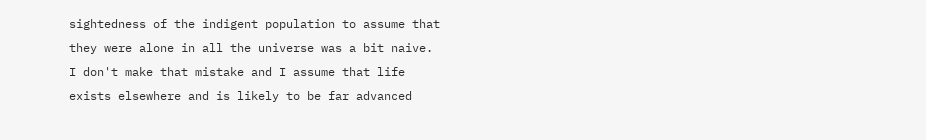sightedness of the indigent population to assume that they were alone in all the universe was a bit naive. I don't make that mistake and I assume that life exists elsewhere and is likely to be far advanced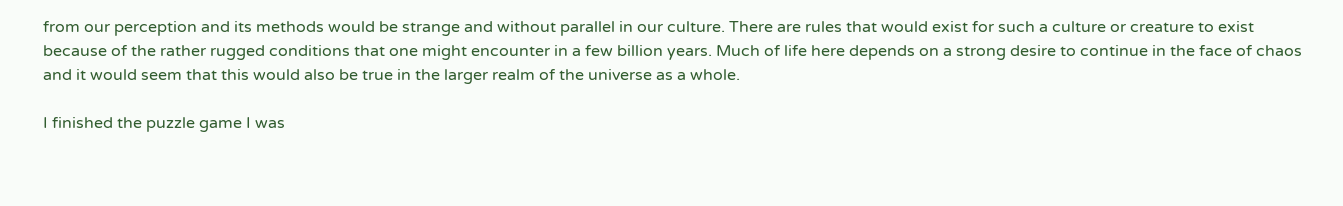from our perception and its methods would be strange and without parallel in our culture. There are rules that would exist for such a culture or creature to exist because of the rather rugged conditions that one might encounter in a few billion years. Much of life here depends on a strong desire to continue in the face of chaos and it would seem that this would also be true in the larger realm of the universe as a whole.

I finished the puzzle game I was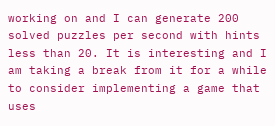working on and I can generate 200 solved puzzles per second with hints less than 20. It is interesting and I am taking a break from it for a while to consider implementing a game that uses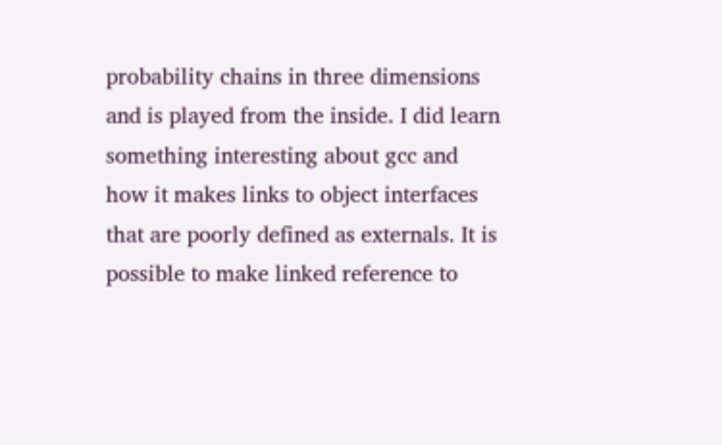probability chains in three dimensions and is played from the inside. I did learn something interesting about gcc and how it makes links to object interfaces that are poorly defined as externals. It is possible to make linked reference to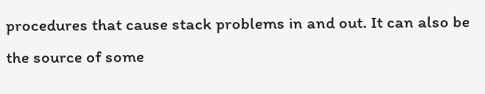procedures that cause stack problems in and out. It can also be the source of some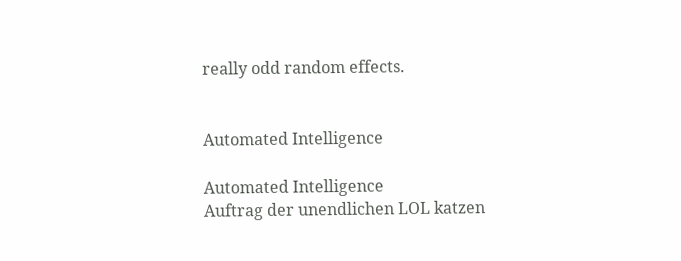really odd random effects.


Automated Intelligence

Automated Intelligence
Auftrag der unendlichen LOL katzen